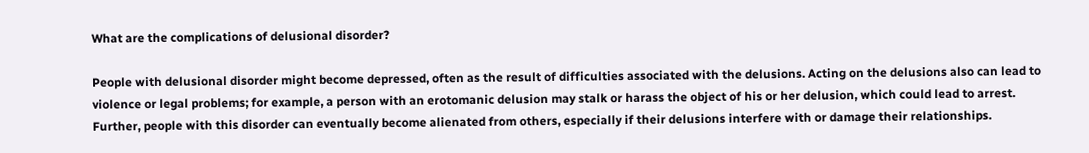What are the complications of delusional disorder?

People with delusional disorder might become depressed, often as the result of difficulties associated with the delusions. Acting on the delusions also can lead to violence or legal problems; for example, a person with an erotomanic delusion may stalk or harass the object of his or her delusion, which could lead to arrest. Further, people with this disorder can eventually become alienated from others, especially if their delusions interfere with or damage their relationships.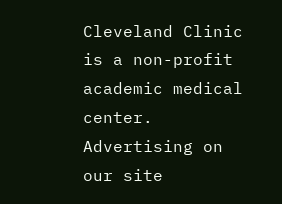Cleveland Clinic is a non-profit academic medical center. Advertising on our site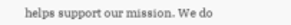helps support our mission. We do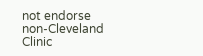not endorse non-Cleveland Clinic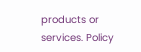products or services. Policy